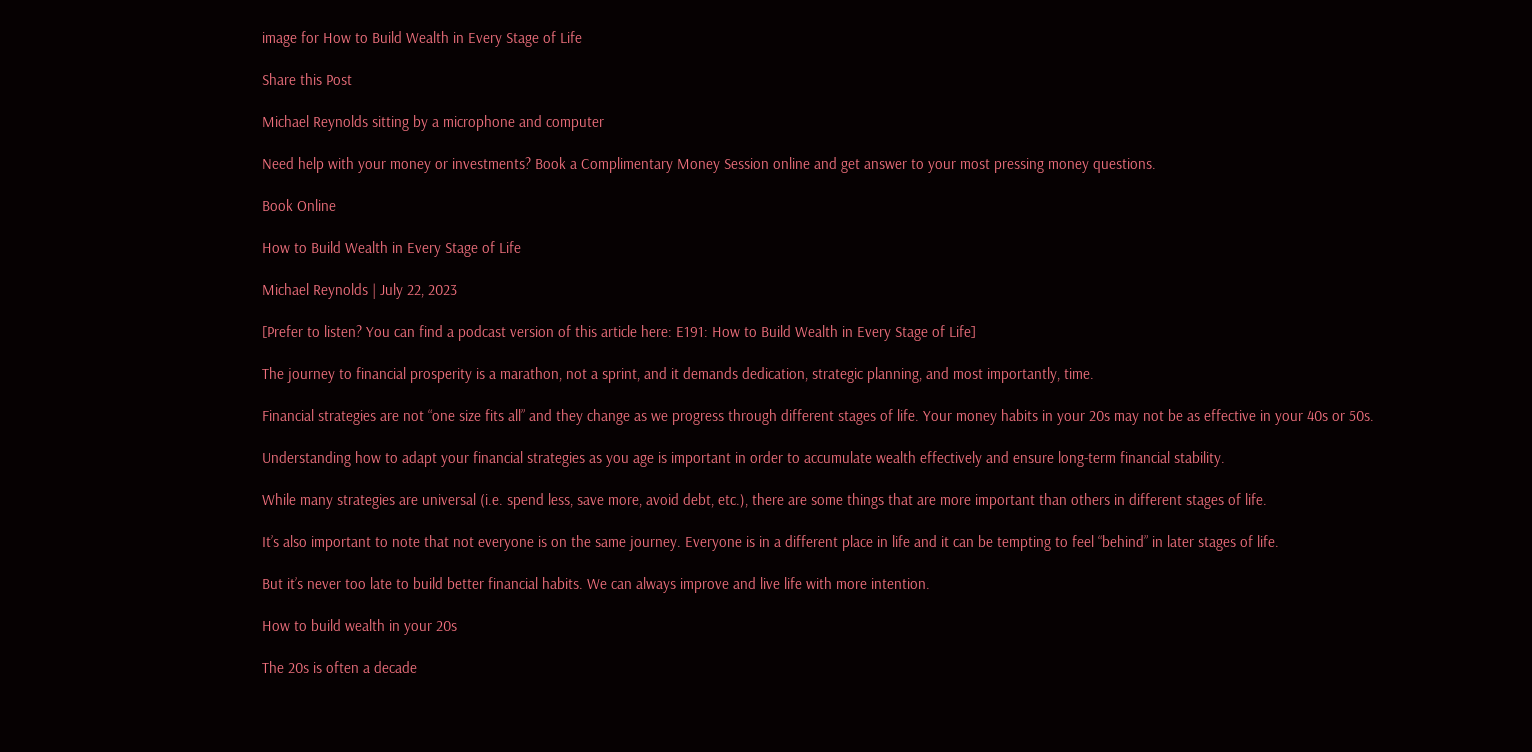image for How to Build Wealth in Every Stage of Life

Share this Post

Michael Reynolds sitting by a microphone and computer

Need help with your money or investments? Book a Complimentary Money Session online and get answer to your most pressing money questions.

Book Online

How to Build Wealth in Every Stage of Life

Michael Reynolds | July 22, 2023

[Prefer to listen? You can find a podcast version of this article here: E191: How to Build Wealth in Every Stage of Life]

The journey to financial prosperity is a marathon, not a sprint, and it demands dedication, strategic planning, and most importantly, time.

Financial strategies are not “one size fits all” and they change as we progress through different stages of life. Your money habits in your 20s may not be as effective in your 40s or 50s.

Understanding how to adapt your financial strategies as you age is important in order to accumulate wealth effectively and ensure long-term financial stability.

While many strategies are universal (i.e. spend less, save more, avoid debt, etc.), there are some things that are more important than others in different stages of life.

It’s also important to note that not everyone is on the same journey. Everyone is in a different place in life and it can be tempting to feel “behind” in later stages of life.

But it’s never too late to build better financial habits. We can always improve and live life with more intention.

How to build wealth in your 20s

The 20s is often a decade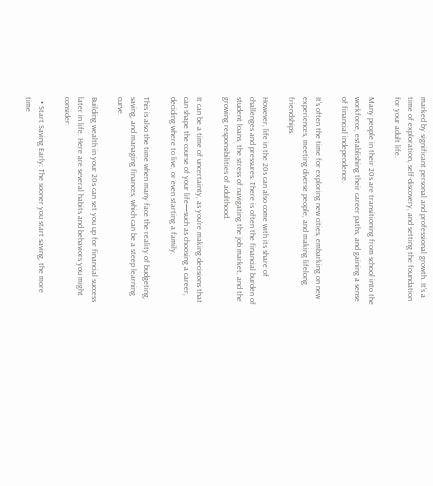marked by significant personal and professional growth. It's a time of exploration, self-discovery, and setting the foundation for your adult life.

Many people in their 20s are transitioning from school into the workforce, establishing their career paths, and gaining a sense of financial independence.

It's often the time for exploring new cities, embarking on new experiences, meeting diverse people, and making lifelong friendships.

However, life in the 20s can also come with its share of challenges and pressures. There is often the financial burden of student loans, the stress of navigating the job market, and the growing responsibilities of adulthood.

It can be a time of uncertainty, as you're making decisions that can shape the course of your life—such as choosing a career, deciding where to live, or even starting a family.

This is also the time when many face the reality of budgeting, saving, and managing finances, which can be a steep learning curve.

Building wealth in your 20s can set you up for financial success later in life. Here are several habits and behaviors you might consider:

  • Start Saving Early: The sooner you start saving, the more time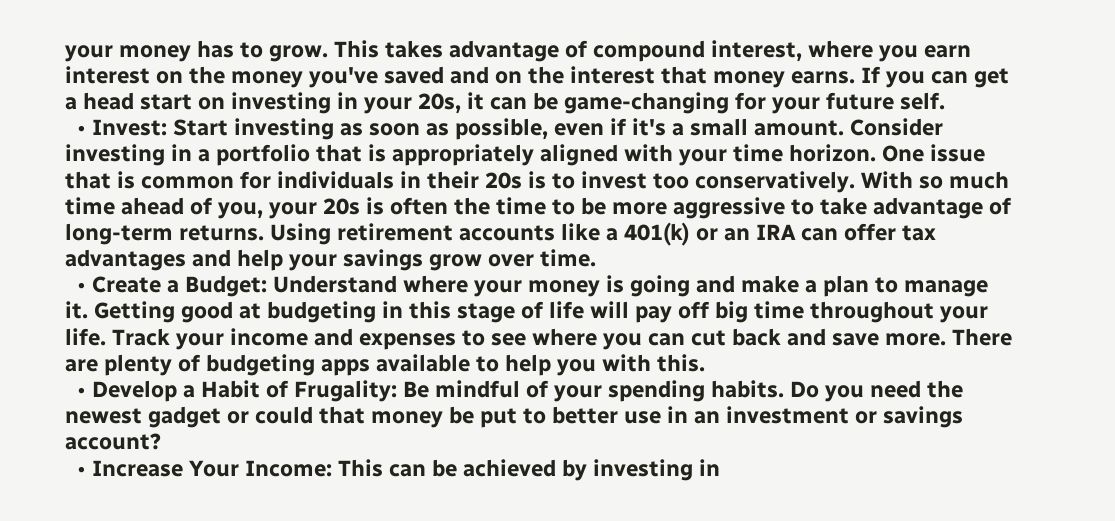your money has to grow. This takes advantage of compound interest, where you earn interest on the money you've saved and on the interest that money earns. If you can get a head start on investing in your 20s, it can be game-changing for your future self.
  • Invest: Start investing as soon as possible, even if it's a small amount. Consider investing in a portfolio that is appropriately aligned with your time horizon. One issue that is common for individuals in their 20s is to invest too conservatively. With so much time ahead of you, your 20s is often the time to be more aggressive to take advantage of long-term returns. Using retirement accounts like a 401(k) or an IRA can offer tax advantages and help your savings grow over time.
  • Create a Budget: Understand where your money is going and make a plan to manage it. Getting good at budgeting in this stage of life will pay off big time throughout your life. Track your income and expenses to see where you can cut back and save more. There are plenty of budgeting apps available to help you with this.
  • Develop a Habit of Frugality: Be mindful of your spending habits. Do you need the newest gadget or could that money be put to better use in an investment or savings account?
  • Increase Your Income: This can be achieved by investing in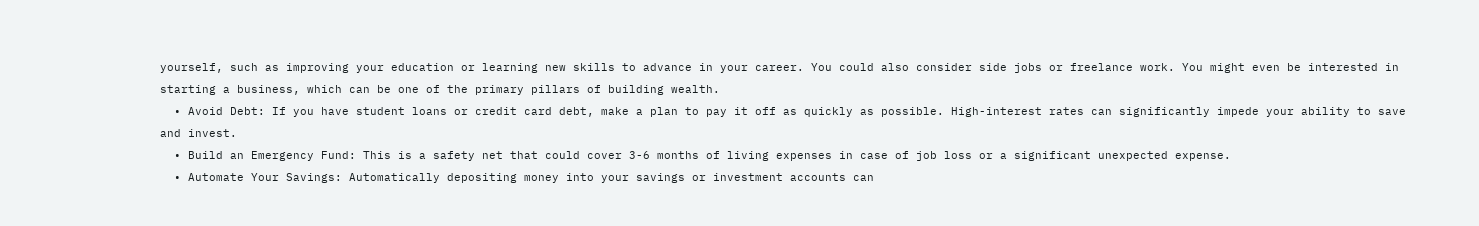yourself, such as improving your education or learning new skills to advance in your career. You could also consider side jobs or freelance work. You might even be interested in starting a business, which can be one of the primary pillars of building wealth.
  • Avoid Debt: If you have student loans or credit card debt, make a plan to pay it off as quickly as possible. High-interest rates can significantly impede your ability to save and invest.
  • Build an Emergency Fund: This is a safety net that could cover 3-6 months of living expenses in case of job loss or a significant unexpected expense.
  • Automate Your Savings: Automatically depositing money into your savings or investment accounts can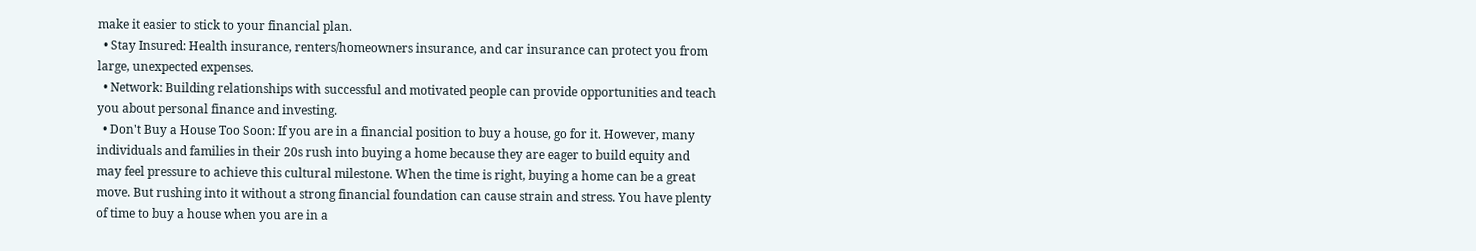make it easier to stick to your financial plan.
  • Stay Insured: Health insurance, renters/homeowners insurance, and car insurance can protect you from large, unexpected expenses.
  • Network: Building relationships with successful and motivated people can provide opportunities and teach you about personal finance and investing.
  • Don't Buy a House Too Soon: If you are in a financial position to buy a house, go for it. However, many individuals and families in their 20s rush into buying a home because they are eager to build equity and may feel pressure to achieve this cultural milestone. When the time is right, buying a home can be a great move. But rushing into it without a strong financial foundation can cause strain and stress. You have plenty of time to buy a house when you are in a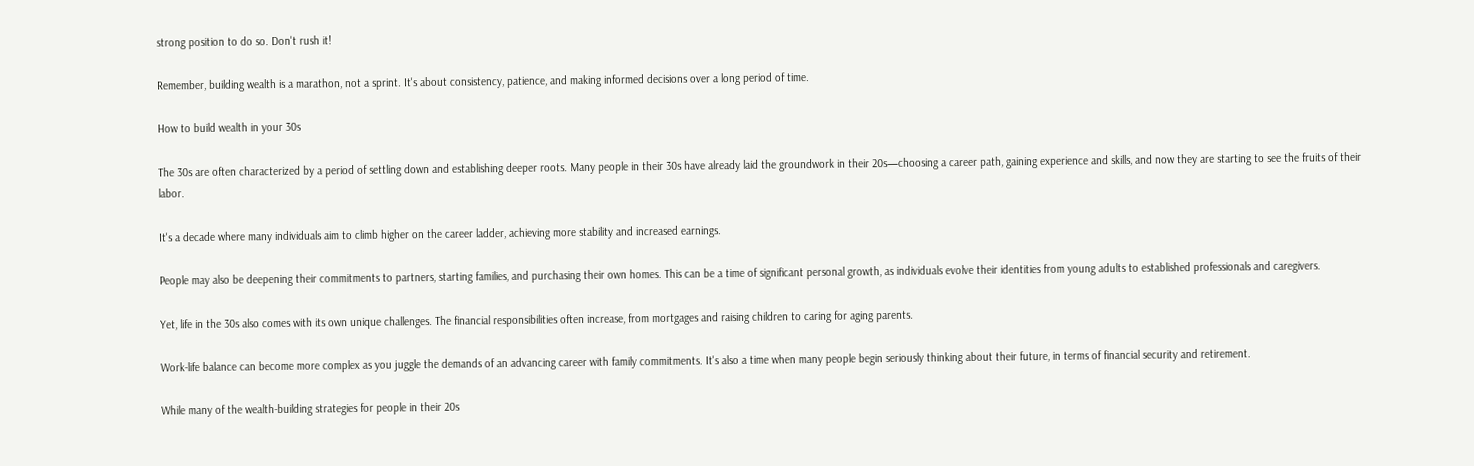strong position to do so. Don't rush it!

Remember, building wealth is a marathon, not a sprint. It's about consistency, patience, and making informed decisions over a long period of time.

How to build wealth in your 30s

The 30s are often characterized by a period of settling down and establishing deeper roots. Many people in their 30s have already laid the groundwork in their 20s—choosing a career path, gaining experience and skills, and now they are starting to see the fruits of their labor.

It's a decade where many individuals aim to climb higher on the career ladder, achieving more stability and increased earnings.

People may also be deepening their commitments to partners, starting families, and purchasing their own homes. This can be a time of significant personal growth, as individuals evolve their identities from young adults to established professionals and caregivers.

Yet, life in the 30s also comes with its own unique challenges. The financial responsibilities often increase, from mortgages and raising children to caring for aging parents.

Work-life balance can become more complex as you juggle the demands of an advancing career with family commitments. It's also a time when many people begin seriously thinking about their future, in terms of financial security and retirement.

While many of the wealth-building strategies for people in their 20s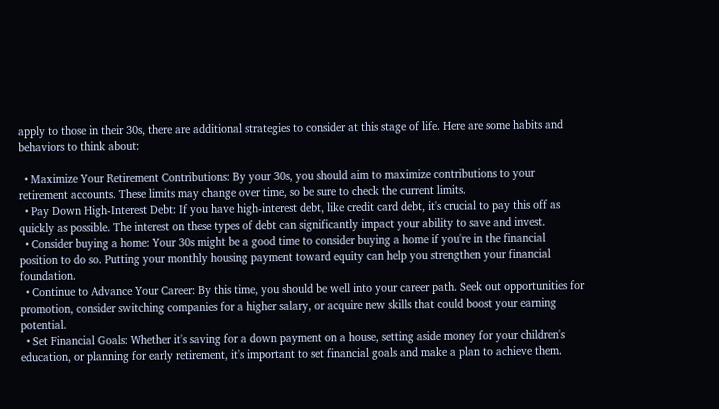apply to those in their 30s, there are additional strategies to consider at this stage of life. Here are some habits and behaviors to think about:

  • Maximize Your Retirement Contributions: By your 30s, you should aim to maximize contributions to your retirement accounts. These limits may change over time, so be sure to check the current limits.
  • Pay Down High-Interest Debt: If you have high-interest debt, like credit card debt, it's crucial to pay this off as quickly as possible. The interest on these types of debt can significantly impact your ability to save and invest.
  • Consider buying a home: Your 30s might be a good time to consider buying a home if you're in the financial position to do so. Putting your monthly housing payment toward equity can help you strengthen your financial foundation.
  • Continue to Advance Your Career: By this time, you should be well into your career path. Seek out opportunities for promotion, consider switching companies for a higher salary, or acquire new skills that could boost your earning potential.
  • Set Financial Goals: Whether it's saving for a down payment on a house, setting aside money for your children's education, or planning for early retirement, it's important to set financial goals and make a plan to achieve them.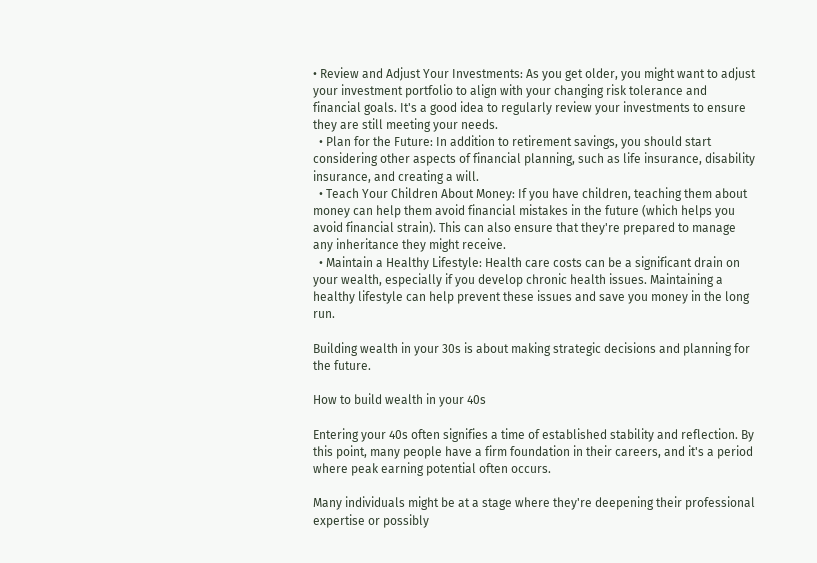• Review and Adjust Your Investments: As you get older, you might want to adjust your investment portfolio to align with your changing risk tolerance and financial goals. It's a good idea to regularly review your investments to ensure they are still meeting your needs.
  • Plan for the Future: In addition to retirement savings, you should start considering other aspects of financial planning, such as life insurance, disability insurance, and creating a will.
  • Teach Your Children About Money: If you have children, teaching them about money can help them avoid financial mistakes in the future (which helps you avoid financial strain). This can also ensure that they're prepared to manage any inheritance they might receive.
  • Maintain a Healthy Lifestyle: Health care costs can be a significant drain on your wealth, especially if you develop chronic health issues. Maintaining a healthy lifestyle can help prevent these issues and save you money in the long run.

Building wealth in your 30s is about making strategic decisions and planning for the future.

How to build wealth in your 40s

Entering your 40s often signifies a time of established stability and reflection. By this point, many people have a firm foundation in their careers, and it's a period where peak earning potential often occurs.

Many individuals might be at a stage where they're deepening their professional expertise or possibly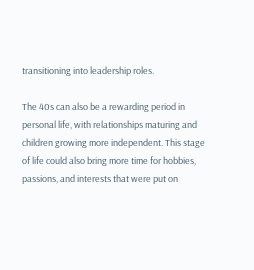transitioning into leadership roles.

The 40s can also be a rewarding period in personal life, with relationships maturing and children growing more independent. This stage of life could also bring more time for hobbies, passions, and interests that were put on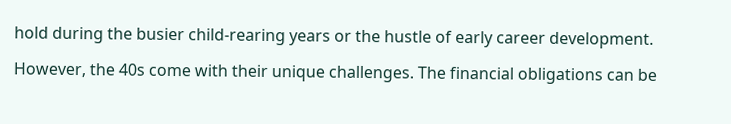hold during the busier child-rearing years or the hustle of early career development.

However, the 40s come with their unique challenges. The financial obligations can be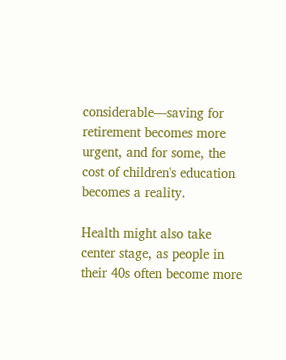considerable—saving for retirement becomes more urgent, and for some, the cost of children's education becomes a reality.

Health might also take center stage, as people in their 40s often become more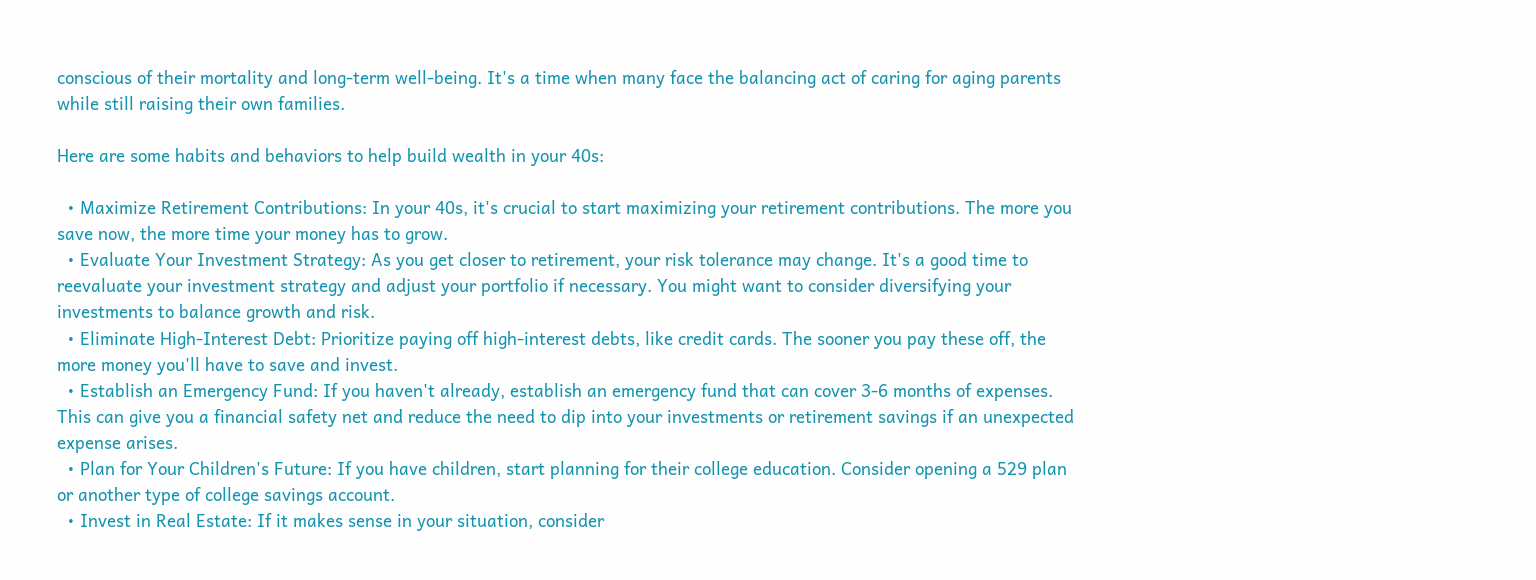conscious of their mortality and long-term well-being. It's a time when many face the balancing act of caring for aging parents while still raising their own families.

Here are some habits and behaviors to help build wealth in your 40s:

  • Maximize Retirement Contributions: In your 40s, it's crucial to start maximizing your retirement contributions. The more you save now, the more time your money has to grow.
  • Evaluate Your Investment Strategy: As you get closer to retirement, your risk tolerance may change. It's a good time to reevaluate your investment strategy and adjust your portfolio if necessary. You might want to consider diversifying your investments to balance growth and risk.
  • Eliminate High-Interest Debt: Prioritize paying off high-interest debts, like credit cards. The sooner you pay these off, the more money you'll have to save and invest.
  • Establish an Emergency Fund: If you haven't already, establish an emergency fund that can cover 3-6 months of expenses. This can give you a financial safety net and reduce the need to dip into your investments or retirement savings if an unexpected expense arises.
  • Plan for Your Children's Future: If you have children, start planning for their college education. Consider opening a 529 plan or another type of college savings account.
  • Invest in Real Estate: If it makes sense in your situation, consider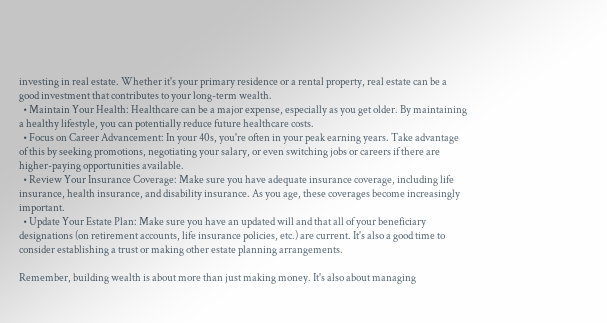investing in real estate. Whether it's your primary residence or a rental property, real estate can be a good investment that contributes to your long-term wealth.
  • Maintain Your Health: Healthcare can be a major expense, especially as you get older. By maintaining a healthy lifestyle, you can potentially reduce future healthcare costs.
  • Focus on Career Advancement: In your 40s, you're often in your peak earning years. Take advantage of this by seeking promotions, negotiating your salary, or even switching jobs or careers if there are higher-paying opportunities available.
  • Review Your Insurance Coverage: Make sure you have adequate insurance coverage, including life insurance, health insurance, and disability insurance. As you age, these coverages become increasingly important.
  • Update Your Estate Plan: Make sure you have an updated will and that all of your beneficiary designations (on retirement accounts, life insurance policies, etc.) are current. It's also a good time to consider establishing a trust or making other estate planning arrangements.

Remember, building wealth is about more than just making money. It's also about managing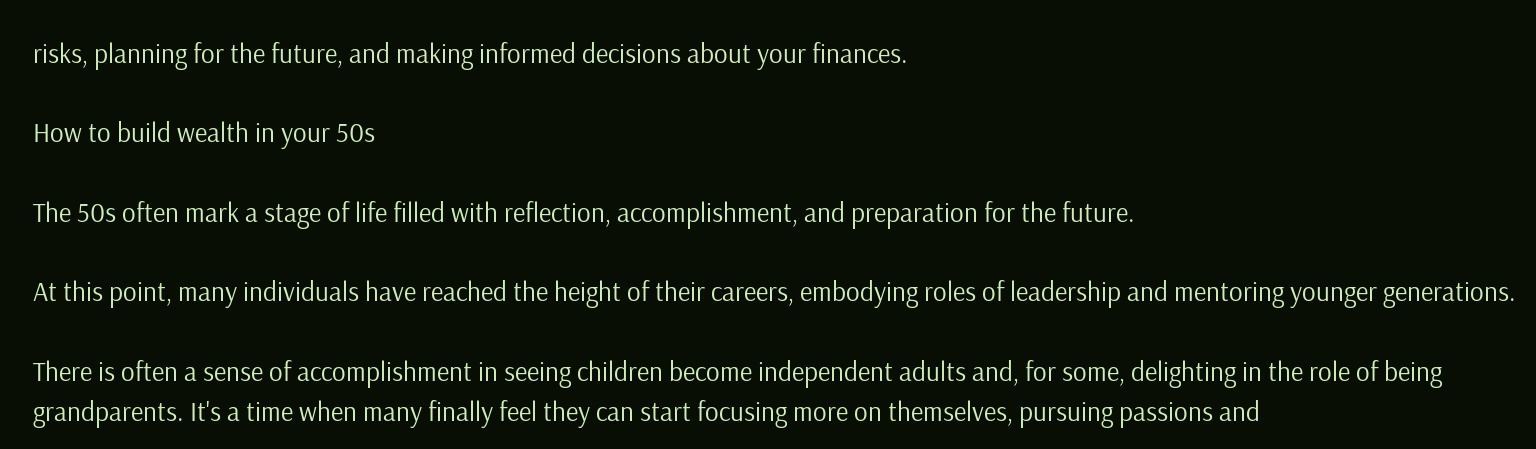risks, planning for the future, and making informed decisions about your finances.

How to build wealth in your 50s

The 50s often mark a stage of life filled with reflection, accomplishment, and preparation for the future.

At this point, many individuals have reached the height of their careers, embodying roles of leadership and mentoring younger generations.

There is often a sense of accomplishment in seeing children become independent adults and, for some, delighting in the role of being grandparents. It's a time when many finally feel they can start focusing more on themselves, pursuing passions and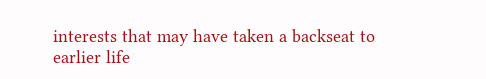interests that may have taken a backseat to earlier life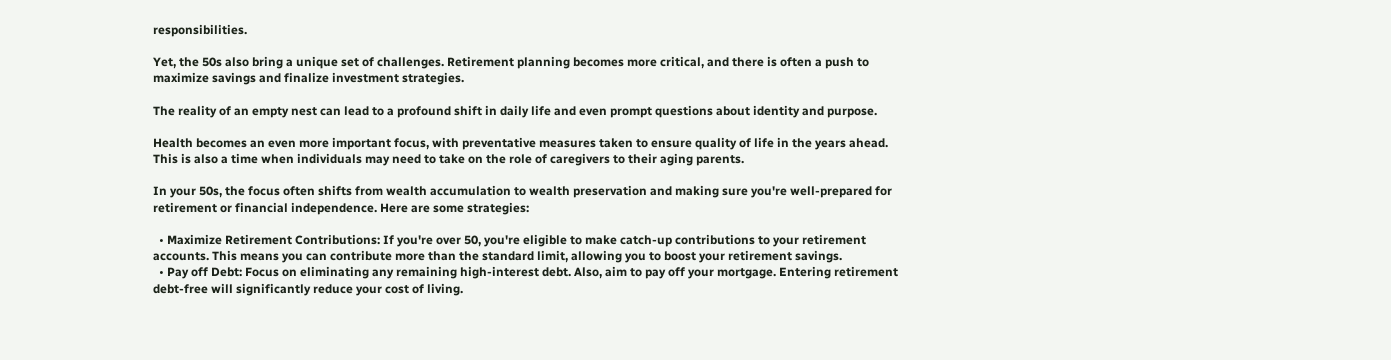responsibilities.

Yet, the 50s also bring a unique set of challenges. Retirement planning becomes more critical, and there is often a push to maximize savings and finalize investment strategies.

The reality of an empty nest can lead to a profound shift in daily life and even prompt questions about identity and purpose.

Health becomes an even more important focus, with preventative measures taken to ensure quality of life in the years ahead. This is also a time when individuals may need to take on the role of caregivers to their aging parents.

In your 50s, the focus often shifts from wealth accumulation to wealth preservation and making sure you're well-prepared for retirement or financial independence. Here are some strategies:

  • Maximize Retirement Contributions: If you're over 50, you're eligible to make catch-up contributions to your retirement accounts. This means you can contribute more than the standard limit, allowing you to boost your retirement savings.
  • Pay off Debt: Focus on eliminating any remaining high-interest debt. Also, aim to pay off your mortgage. Entering retirement debt-free will significantly reduce your cost of living.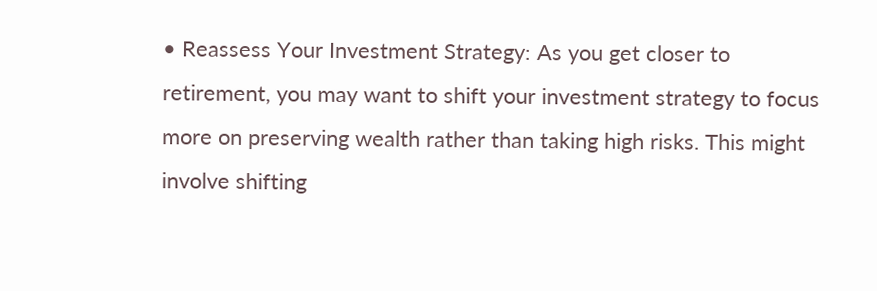• Reassess Your Investment Strategy: As you get closer to retirement, you may want to shift your investment strategy to focus more on preserving wealth rather than taking high risks. This might involve shifting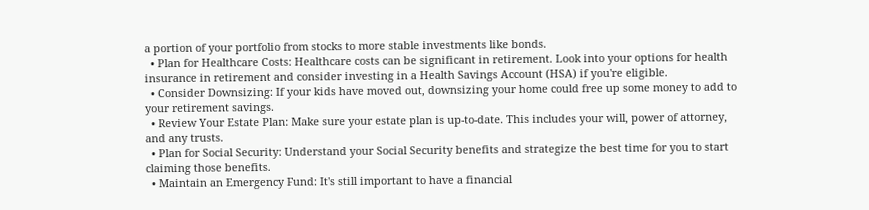a portion of your portfolio from stocks to more stable investments like bonds.
  • Plan for Healthcare Costs: Healthcare costs can be significant in retirement. Look into your options for health insurance in retirement and consider investing in a Health Savings Account (HSA) if you're eligible.
  • Consider Downsizing: If your kids have moved out, downsizing your home could free up some money to add to your retirement savings.
  • Review Your Estate Plan: Make sure your estate plan is up-to-date. This includes your will, power of attorney, and any trusts.
  • Plan for Social Security: Understand your Social Security benefits and strategize the best time for you to start claiming those benefits.
  • Maintain an Emergency Fund: It's still important to have a financial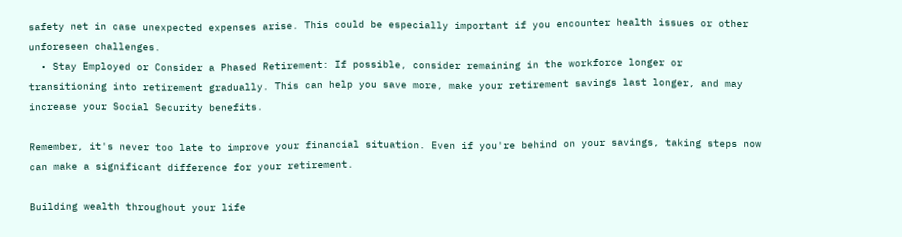safety net in case unexpected expenses arise. This could be especially important if you encounter health issues or other unforeseen challenges.
  • Stay Employed or Consider a Phased Retirement: If possible, consider remaining in the workforce longer or transitioning into retirement gradually. This can help you save more, make your retirement savings last longer, and may increase your Social Security benefits.

Remember, it's never too late to improve your financial situation. Even if you're behind on your savings, taking steps now can make a significant difference for your retirement.

Building wealth throughout your life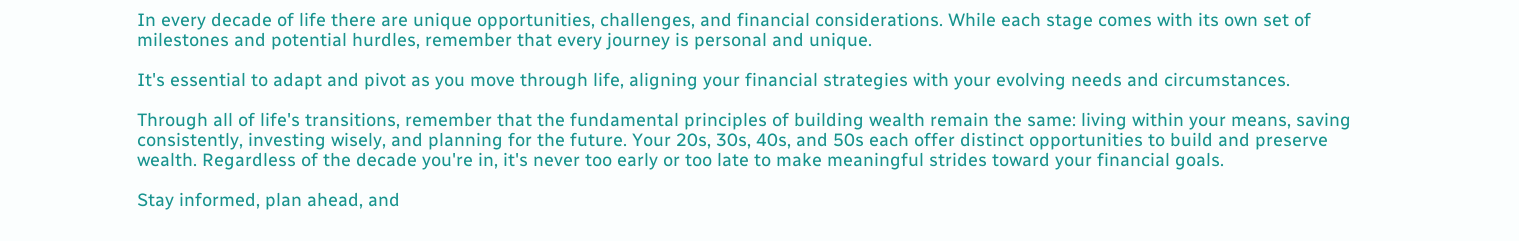In every decade of life there are unique opportunities, challenges, and financial considerations. While each stage comes with its own set of milestones and potential hurdles, remember that every journey is personal and unique.

It's essential to adapt and pivot as you move through life, aligning your financial strategies with your evolving needs and circumstances.

Through all of life's transitions, remember that the fundamental principles of building wealth remain the same: living within your means, saving consistently, investing wisely, and planning for the future. Your 20s, 30s, 40s, and 50s each offer distinct opportunities to build and preserve wealth. Regardless of the decade you're in, it's never too early or too late to make meaningful strides toward your financial goals.

Stay informed, plan ahead, and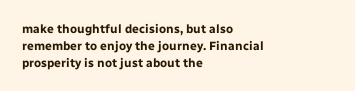make thoughtful decisions, but also remember to enjoy the journey. Financial prosperity is not just about the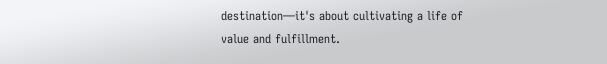destination—it's about cultivating a life of value and fulfillment.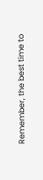Remember, the best time to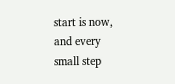start is now, and every small step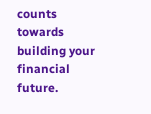counts towards building your financial future.